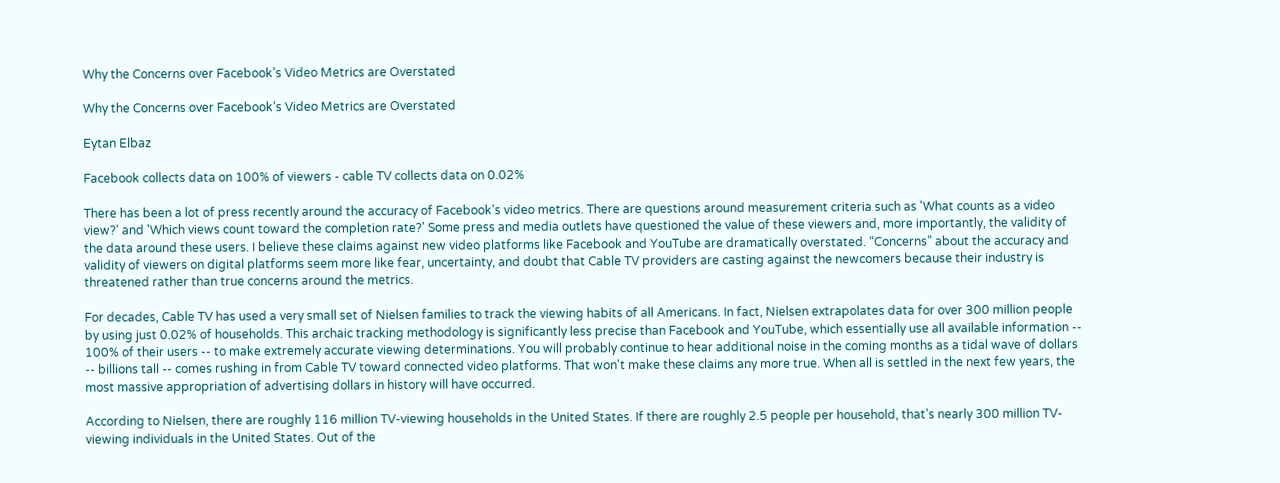Why the Concerns over Facebook’s Video Metrics are Overstated

Why the Concerns over Facebook’s Video Metrics are Overstated

Eytan Elbaz

Facebook collects data on 100% of viewers - cable TV collects data on 0.02%

There has been a lot of press recently around the accuracy of Facebook's video metrics. There are questions around measurement criteria such as 'What counts as a video view?' and 'Which views count toward the completion rate?' Some press and media outlets have questioned the value of these viewers and, more importantly, the validity of the data around these users. I believe these claims against new video platforms like Facebook and YouTube are dramatically overstated. “Concerns” about the accuracy and validity of viewers on digital platforms seem more like fear, uncertainty, and doubt that Cable TV providers are casting against the newcomers because their industry is threatened rather than true concerns around the metrics.

For decades, Cable TV has used a very small set of Nielsen families to track the viewing habits of all Americans. In fact, Nielsen extrapolates data for over 300 million people by using just 0.02% of households. This archaic tracking methodology is significantly less precise than Facebook and YouTube, which essentially use all available information -- 100% of their users -- to make extremely accurate viewing determinations. You will probably continue to hear additional noise in the coming months as a tidal wave of dollars -- billions tall -- comes rushing in from Cable TV toward connected video platforms. That won't make these claims any more true. When all is settled in the next few years, the most massive appropriation of advertising dollars in history will have occurred.

According to Nielsen, there are roughly 116 million TV-viewing households in the United States. If there are roughly 2.5 people per household, that’s nearly 300 million TV-viewing individuals in the United States. Out of the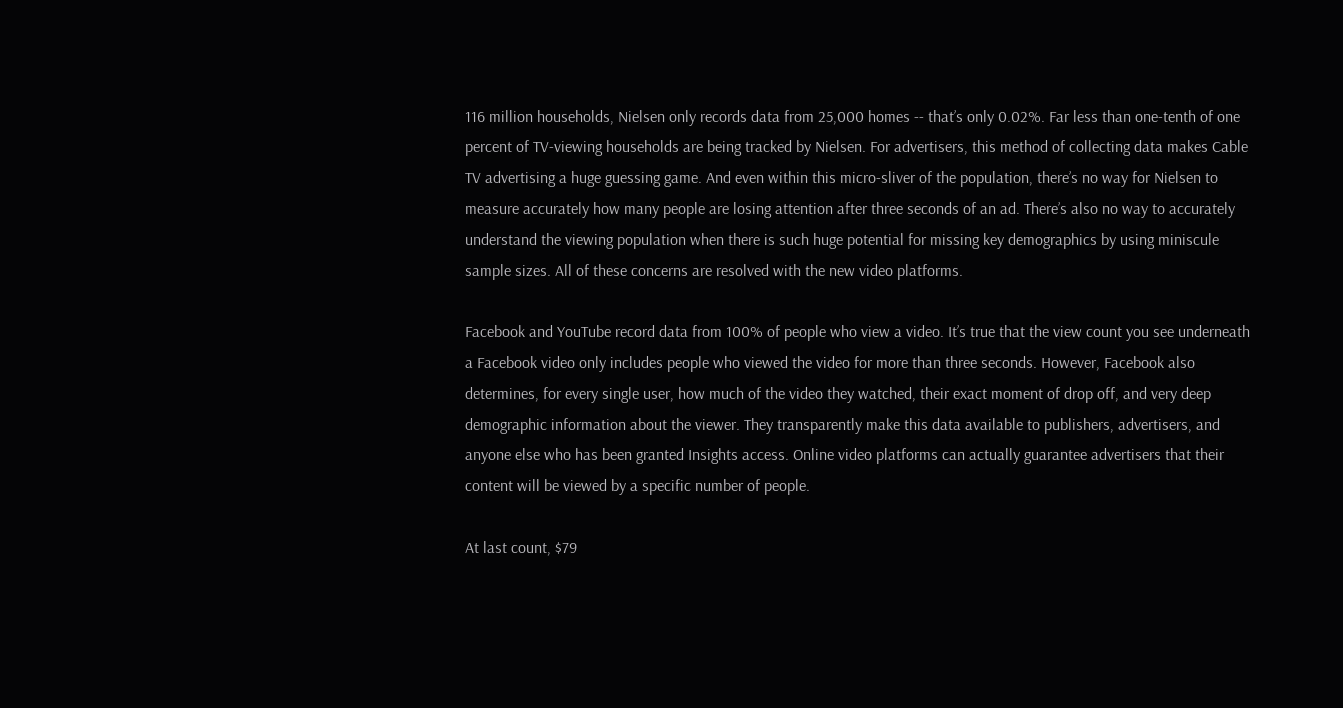116 million households, Nielsen only records data from 25,000 homes -- that’s only 0.02%. Far less than one-tenth of one percent of TV-viewing households are being tracked by Nielsen. For advertisers, this method of collecting data makes Cable TV advertising a huge guessing game. And even within this micro-sliver of the population, there’s no way for Nielsen to measure accurately how many people are losing attention after three seconds of an ad. There’s also no way to accurately understand the viewing population when there is such huge potential for missing key demographics by using miniscule sample sizes. All of these concerns are resolved with the new video platforms.

Facebook and YouTube record data from 100% of people who view a video. It’s true that the view count you see underneath a Facebook video only includes people who viewed the video for more than three seconds. However, Facebook also determines, for every single user, how much of the video they watched, their exact moment of drop off, and very deep demographic information about the viewer. They transparently make this data available to publishers, advertisers, and anyone else who has been granted Insights access. Online video platforms can actually guarantee advertisers that their content will be viewed by a specific number of people.

At last count, $79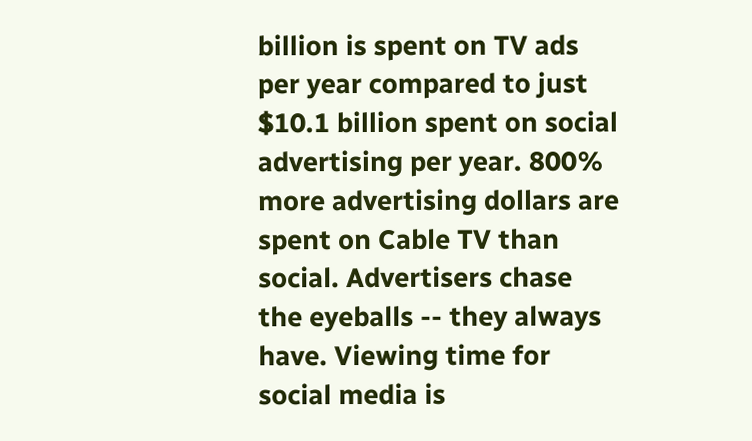billion is spent on TV ads per year compared to just $10.1 billion spent on social advertising per year. 800% more advertising dollars are spent on Cable TV than social. Advertisers chase the eyeballs -- they always have. Viewing time for social media is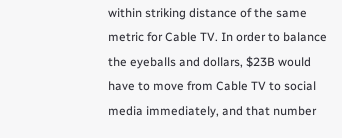within striking distance of the same metric for Cable TV. In order to balance the eyeballs and dollars, $23B would have to move from Cable TV to social media immediately, and that number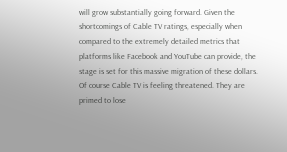will grow substantially going forward. Given the shortcomings of Cable TV ratings, especially when compared to the extremely detailed metrics that platforms like Facebook and YouTube can provide, the stage is set for this massive migration of these dollars. Of course Cable TV is feeling threatened. They are primed to lose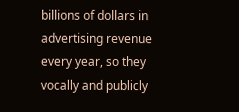billions of dollars in advertising revenue every year, so they vocally and publicly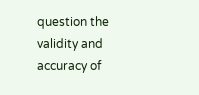question the validity and accuracy of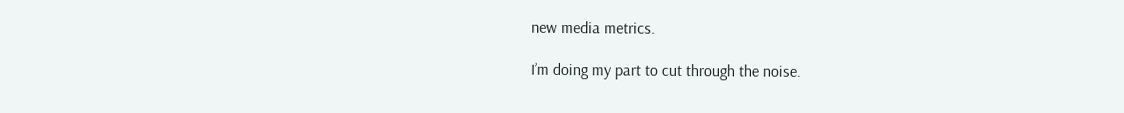new media metrics.

I’m doing my part to cut through the noise.